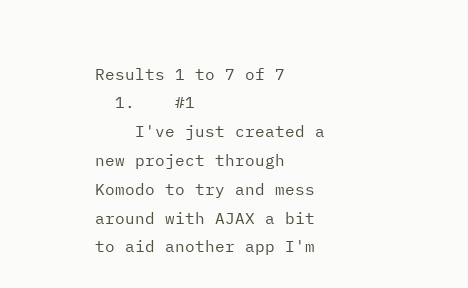Results 1 to 7 of 7
  1.    #1
    I've just created a new project through Komodo to try and mess around with AJAX a bit to aid another app I'm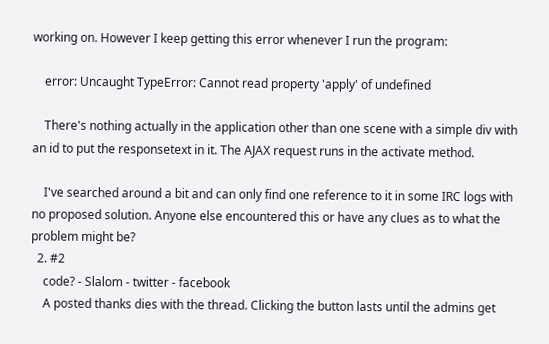working on. However I keep getting this error whenever I run the program:

    error: Uncaught TypeError: Cannot read property 'apply' of undefined

    There's nothing actually in the application other than one scene with a simple div with an id to put the responsetext in it. The AJAX request runs in the activate method.

    I've searched around a bit and can only find one reference to it in some IRC logs with no proposed solution. Anyone else encountered this or have any clues as to what the problem might be?
  2. #2
    code? - Slalom - twitter - facebook
    A posted thanks dies with the thread. Clicking the button lasts until the admins get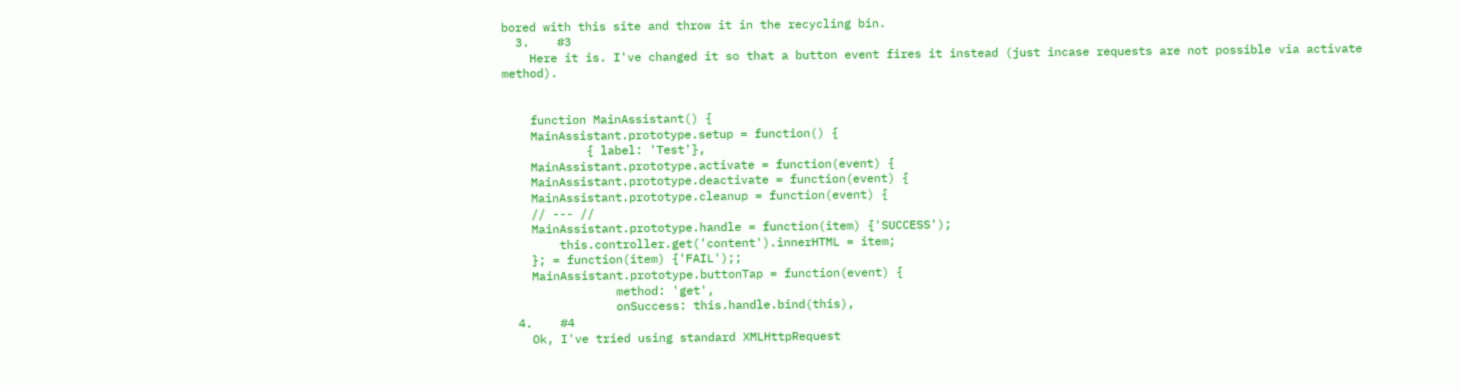bored with this site and throw it in the recycling bin.
  3.    #3
    Here it is. I've changed it so that a button event fires it instead (just incase requests are not possible via activate method).


    function MainAssistant() {
    MainAssistant.prototype.setup = function() {
            { label: 'Test'},
    MainAssistant.prototype.activate = function(event) {
    MainAssistant.prototype.deactivate = function(event) {
    MainAssistant.prototype.cleanup = function(event) {
    // --- //
    MainAssistant.prototype.handle = function(item) {'SUCCESS');
        this.controller.get('content').innerHTML = item;
    }; = function(item) {'FAIL');;
    MainAssistant.prototype.buttonTap = function(event) {
                method: 'get',
                onSuccess: this.handle.bind(this),
  4.    #4
    Ok, I've tried using standard XMLHttpRequest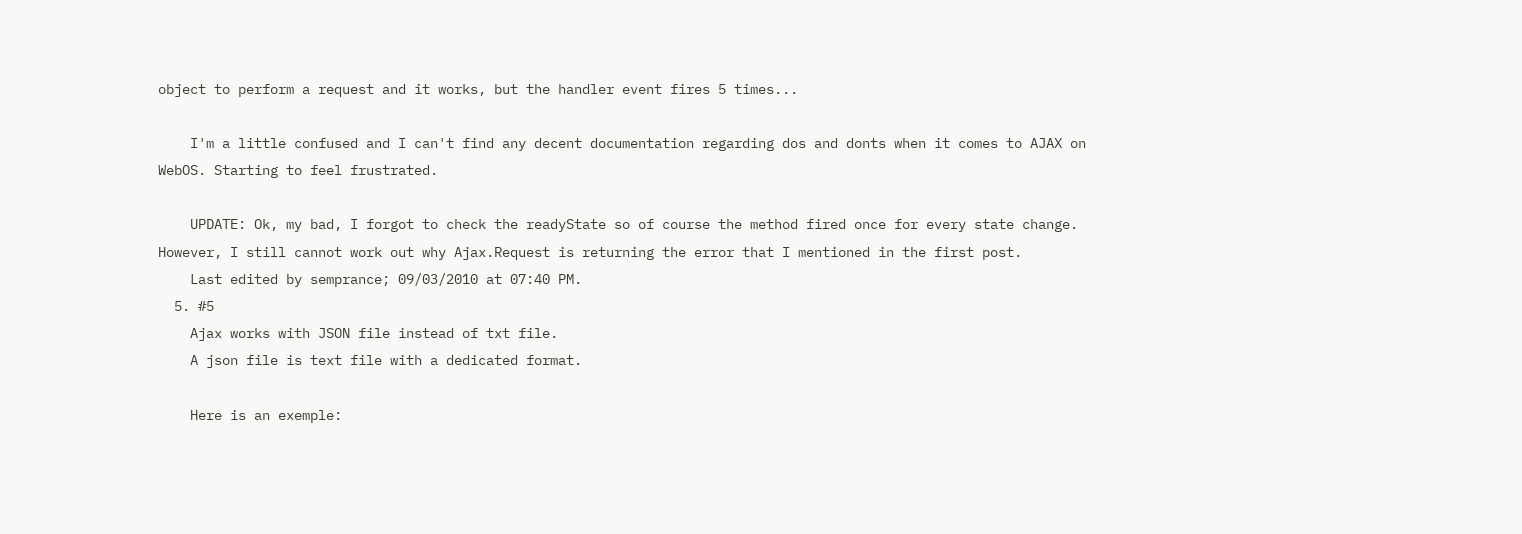object to perform a request and it works, but the handler event fires 5 times...

    I'm a little confused and I can't find any decent documentation regarding dos and donts when it comes to AJAX on WebOS. Starting to feel frustrated.

    UPDATE: Ok, my bad, I forgot to check the readyState so of course the method fired once for every state change. However, I still cannot work out why Ajax.Request is returning the error that I mentioned in the first post.
    Last edited by semprance; 09/03/2010 at 07:40 PM.
  5. #5
    Ajax works with JSON file instead of txt file.
    A json file is text file with a dedicated format.

    Here is an exemple: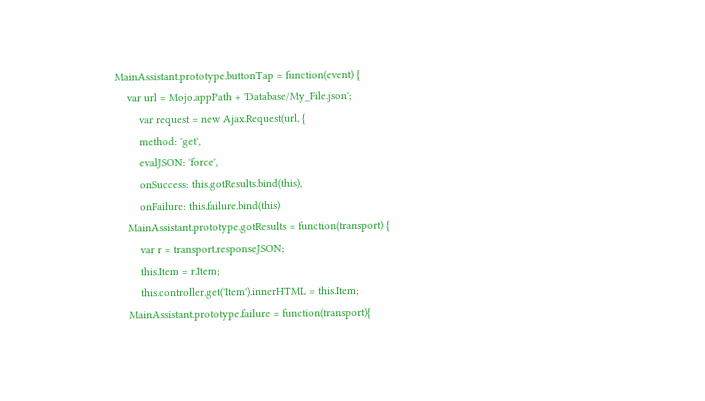MainAssistant.prototype.buttonTap = function(event) {
    var url = Mojo.appPath + 'Database/My_File.json';
        var request = new Ajax.Request(url, {
        method: 'get',
        evalJSON: 'force',
        onSuccess: this.gotResults.bind(this),
        onFailure: this.failure.bind(this)
    MainAssistant.prototype.gotResults = function(transport) {
        var r = transport.responseJSON;
        this.Item = r.Item;
        this.controller.get('Item').innerHTML = this.Item;
    MainAssistant.prototype.failure = function(transport){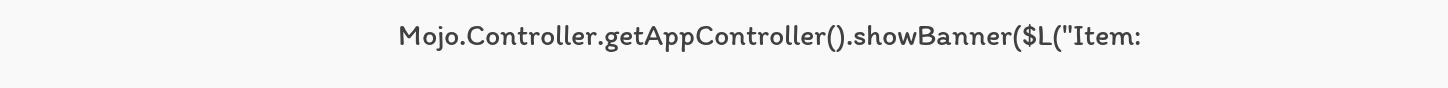Mojo.Controller.getAppController().showBanner($L("Item: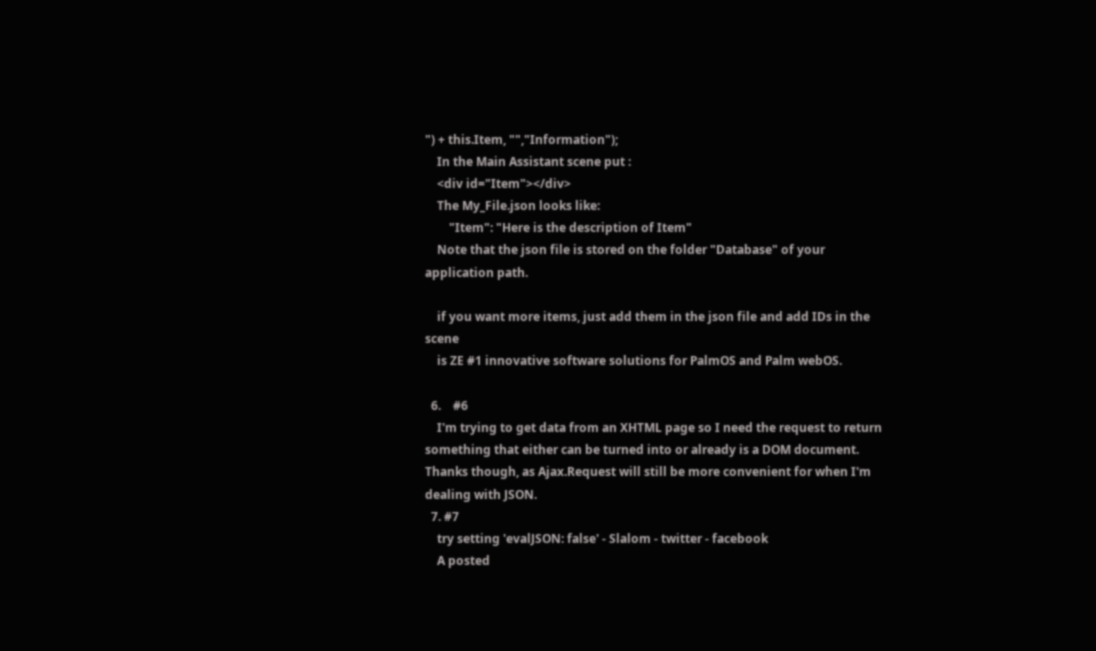") + this.Item, "","Information");
    In the Main Assistant scene put :
    <div id="Item"></div>
    The My_File.json looks like:
        "Item": "Here is the description of Item"
    Note that the json file is stored on the folder "Database" of your application path.

    if you want more items, just add them in the json file and add IDs in the scene
    is ZE #1 innovative software solutions for PalmOS and Palm webOS.

  6.    #6
    I'm trying to get data from an XHTML page so I need the request to return something that either can be turned into or already is a DOM document. Thanks though, as Ajax.Request will still be more convenient for when I'm dealing with JSON.
  7. #7
    try setting 'evalJSON: false' - Slalom - twitter - facebook
    A posted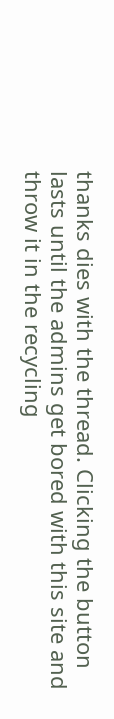thanks dies with the thread. Clicking the button lasts until the admins get bored with this site and throw it in the recycling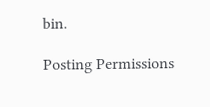bin.

Posting Permissions